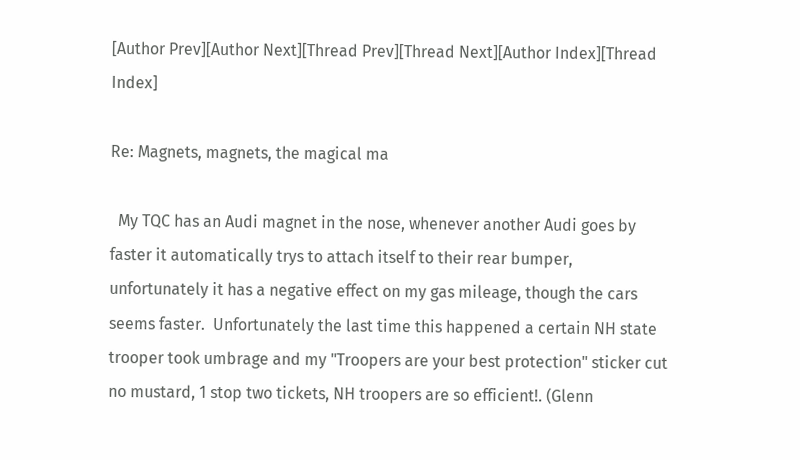[Author Prev][Author Next][Thread Prev][Thread Next][Author Index][Thread Index]

Re: Magnets, magnets, the magical ma

  My TQC has an Audi magnet in the nose, whenever another Audi goes by
faster it automatically trys to attach itself to their rear bumper,
unfortunately it has a negative effect on my gas mileage, though the cars
seems faster.  Unfortunately the last time this happened a certain NH state
trooper took umbrage and my "Troopers are your best protection" sticker cut
no mustard, 1 stop two tickets, NH troopers are so efficient!. (Glenn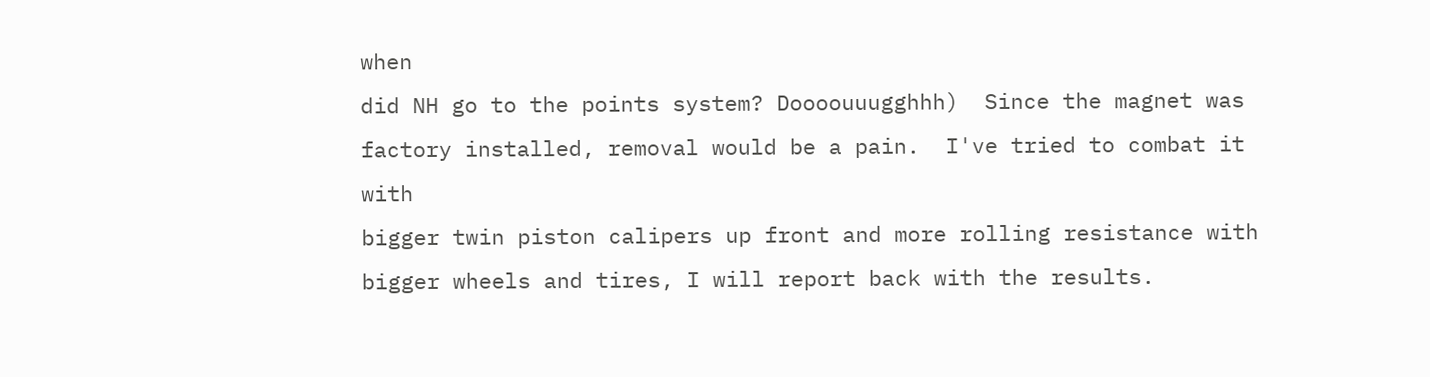when
did NH go to the points system? Doooouuugghhh)  Since the magnet was
factory installed, removal would be a pain.  I've tried to combat it with
bigger twin piston calipers up front and more rolling resistance with
bigger wheels and tires, I will report back with the results.